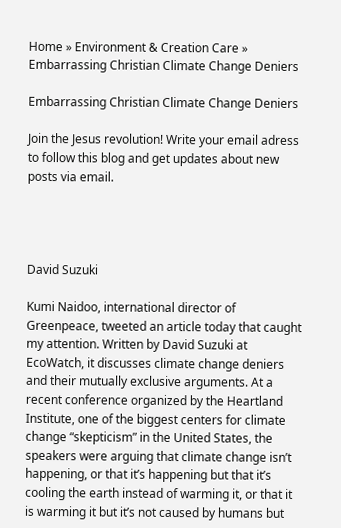Home » Environment & Creation Care » Embarrassing Christian Climate Change Deniers

Embarrassing Christian Climate Change Deniers

Join the Jesus revolution! Write your email adress to follow this blog and get updates about new posts via email.




David Suzuki

Kumi Naidoo, international director of Greenpeace, tweeted an article today that caught my attention. Written by David Suzuki at EcoWatch, it discusses climate change deniers and their mutually exclusive arguments. At a recent conference organized by the Heartland Institute, one of the biggest centers for climate change “skepticism” in the United States, the speakers were arguing that climate change isn’t happening, or that it’s happening but that it’s cooling the earth instead of warming it, or that it is warming it but it’s not caused by humans but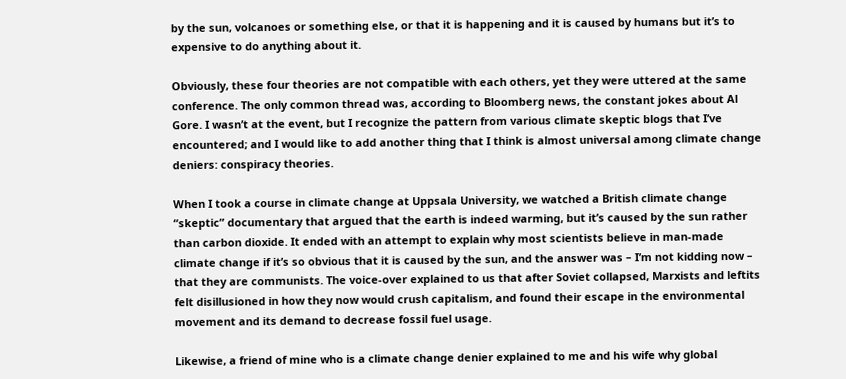by the sun, volcanoes or something else, or that it is happening and it is caused by humans but it’s to expensive to do anything about it.

Obviously, these four theories are not compatible with each others, yet they were uttered at the same conference. The only common thread was, according to Bloomberg news, the constant jokes about Al Gore. I wasn’t at the event, but I recognize the pattern from various climate skeptic blogs that I’ve encountered; and I would like to add another thing that I think is almost universal among climate change deniers: conspiracy theories.

When I took a course in climate change at Uppsala University, we watched a British climate change “skeptic” documentary that argued that the earth is indeed warming, but it’s caused by the sun rather than carbon dioxide. It ended with an attempt to explain why most scientists believe in man-made climate change if it’s so obvious that it is caused by the sun, and the answer was – I’m not kidding now – that they are communists. The voice-over explained to us that after Soviet collapsed, Marxists and leftits felt disillusioned in how they now would crush capitalism, and found their escape in the environmental movement and its demand to decrease fossil fuel usage.

Likewise, a friend of mine who is a climate change denier explained to me and his wife why global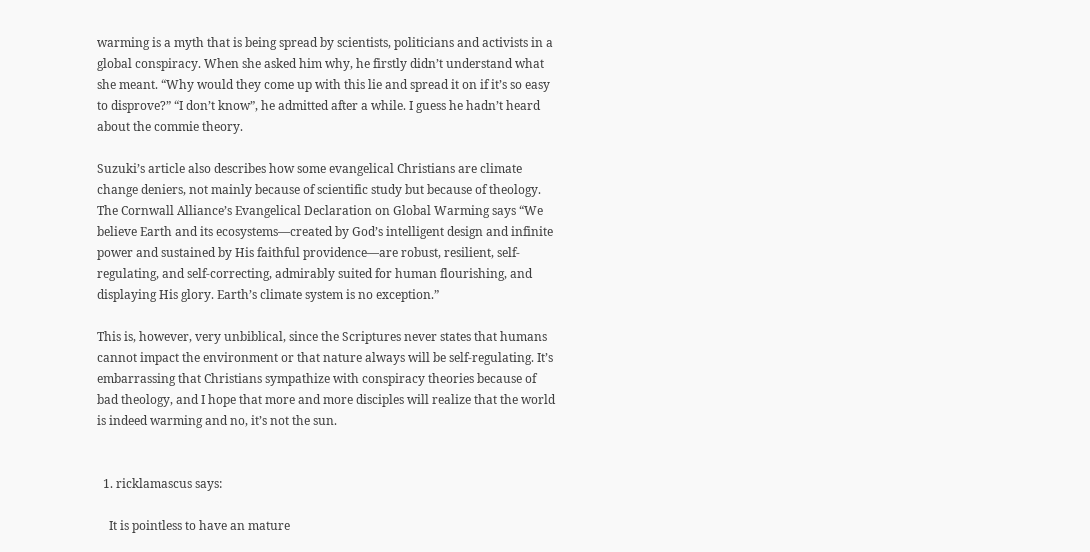warming is a myth that is being spread by scientists, politicians and activists in a global conspiracy. When she asked him why, he firstly didn’t understand what she meant. “Why would they come up with this lie and spread it on if it’s so easy to disprove?” “I don’t know”, he admitted after a while. I guess he hadn’t heard about the commie theory.

Suzuki’s article also describes how some evangelical Christians are climate change deniers, not mainly because of scientific study but because of theology. The Cornwall Alliance’s Evangelical Declaration on Global Warming says “We believe Earth and its ecosystems—created by God’s intelligent design and infinite power and sustained by His faithful providence—are robust, resilient, self-regulating, and self-correcting, admirably suited for human flourishing, and displaying His glory. Earth’s climate system is no exception.”

This is, however, very unbiblical, since the Scriptures never states that humans cannot impact the environment or that nature always will be self-regulating. It’s embarrassing that Christians sympathize with conspiracy theories because of bad theology, and I hope that more and more disciples will realize that the world is indeed warming and no, it’s not the sun.


  1. ricklamascus says:

    It is pointless to have an mature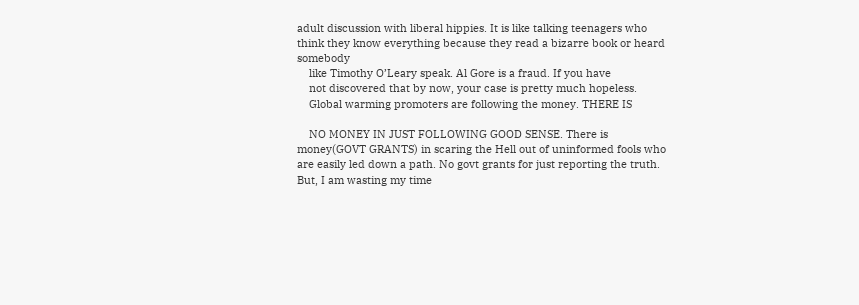adult discussion with liberal hippies. It is like talking teenagers who think they know everything because they read a bizarre book or heard somebody
    like Timothy O’Leary speak. Al Gore is a fraud. If you have
    not discovered that by now, your case is pretty much hopeless.
    Global warming promoters are following the money. THERE IS

    NO MONEY IN JUST FOLLOWING GOOD SENSE. There is money(GOVT GRANTS) in scaring the Hell out of uninformed fools who are easily led down a path. No govt grants for just reporting the truth. But, I am wasting my time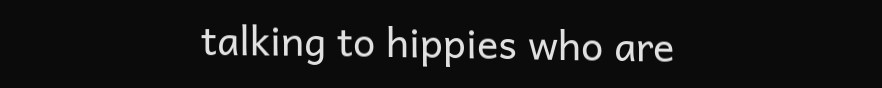talking to hippies who are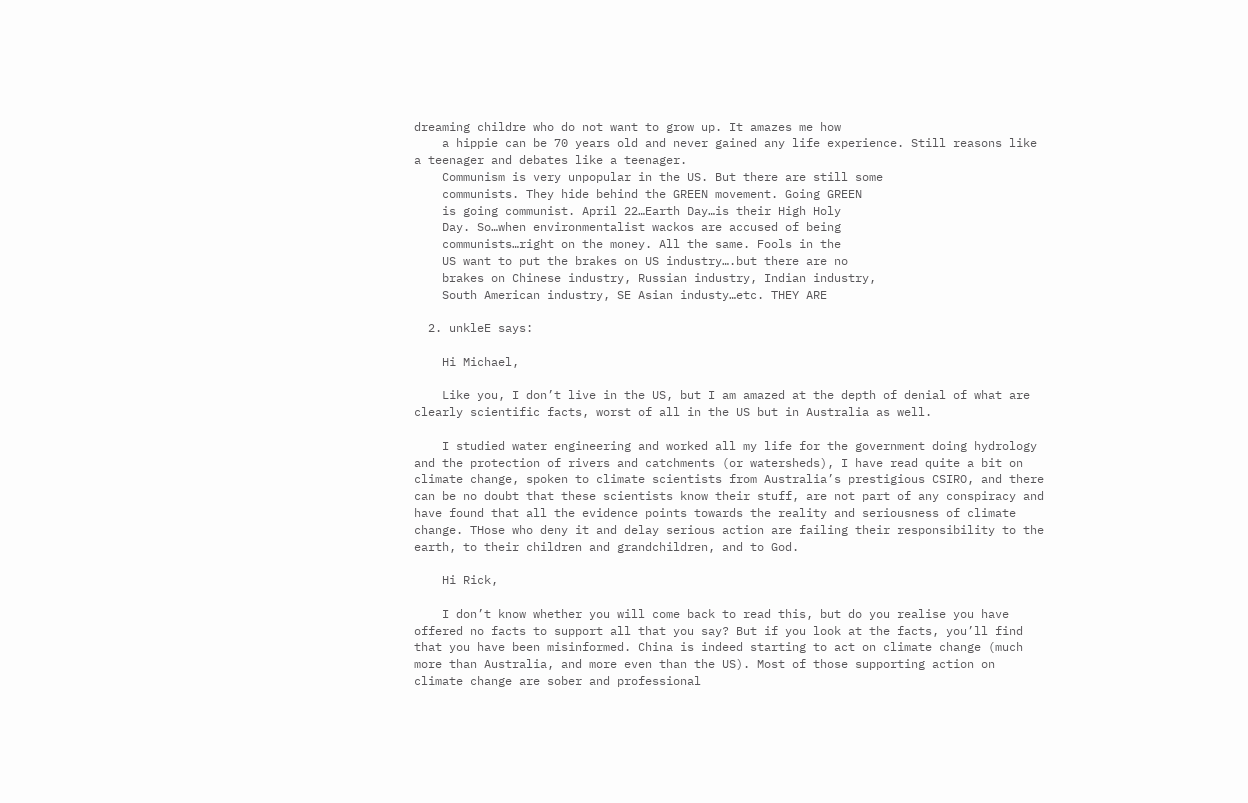dreaming childre who do not want to grow up. It amazes me how
    a hippie can be 70 years old and never gained any life experience. Still reasons like a teenager and debates like a teenager.
    Communism is very unpopular in the US. But there are still some
    communists. They hide behind the GREEN movement. Going GREEN
    is going communist. April 22…Earth Day…is their High Holy
    Day. So…when environmentalist wackos are accused of being
    communists…right on the money. All the same. Fools in the
    US want to put the brakes on US industry….but there are no
    brakes on Chinese industry, Russian industry, Indian industry,
    South American industry, SE Asian industy…etc. THEY ARE

  2. unkleE says:

    Hi Michael,

    Like you, I don’t live in the US, but I am amazed at the depth of denial of what are clearly scientific facts, worst of all in the US but in Australia as well.

    I studied water engineering and worked all my life for the government doing hydrology and the protection of rivers and catchments (or watersheds), I have read quite a bit on climate change, spoken to climate scientists from Australia’s prestigious CSIRO, and there can be no doubt that these scientists know their stuff, are not part of any conspiracy and have found that all the evidence points towards the reality and seriousness of climate change. THose who deny it and delay serious action are failing their responsibility to the earth, to their children and grandchildren, and to God.

    Hi Rick,

    I don’t know whether you will come back to read this, but do you realise you have offered no facts to support all that you say? But if you look at the facts, you’ll find that you have been misinformed. China is indeed starting to act on climate change (much more than Australia, and more even than the US). Most of those supporting action on climate change are sober and professional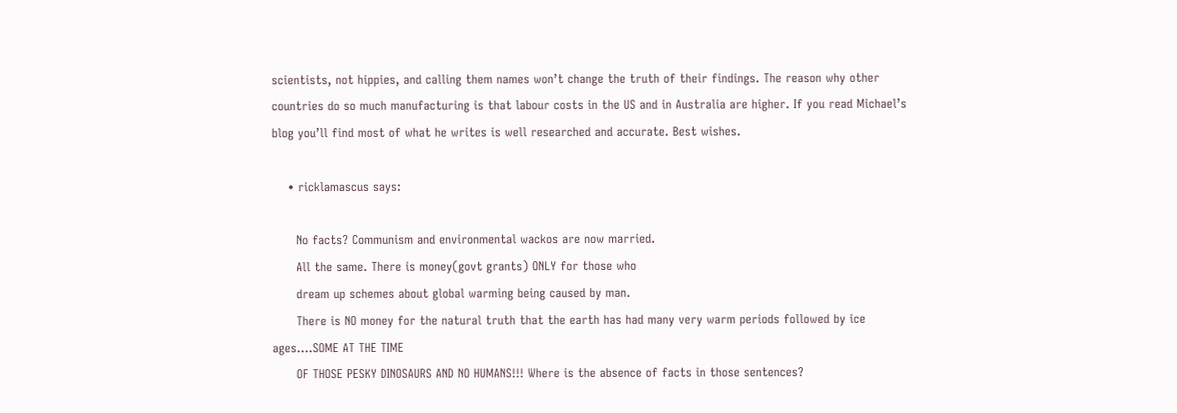scientists, not hippies, and calling them names won’t change the truth of their findings. The reason why other countries do so much manufacturing is that labour costs in the US and in Australia are higher. If you read Michael’s blog you’ll find most of what he writes is well researched and accurate. Best wishes.

    • ricklamascus says:

      No facts? Communism and environmental wackos are now married.
      All the same. There is money(govt grants) ONLY for those who
      dream up schemes about global warming being caused by man.
      There is NO money for the natural truth that the earth has had many very warm periods followed by ice ages….SOME AT THE TIME
      OF THOSE PESKY DINOSAURS AND NO HUMANS!!! Where is the absence of facts in those sentences?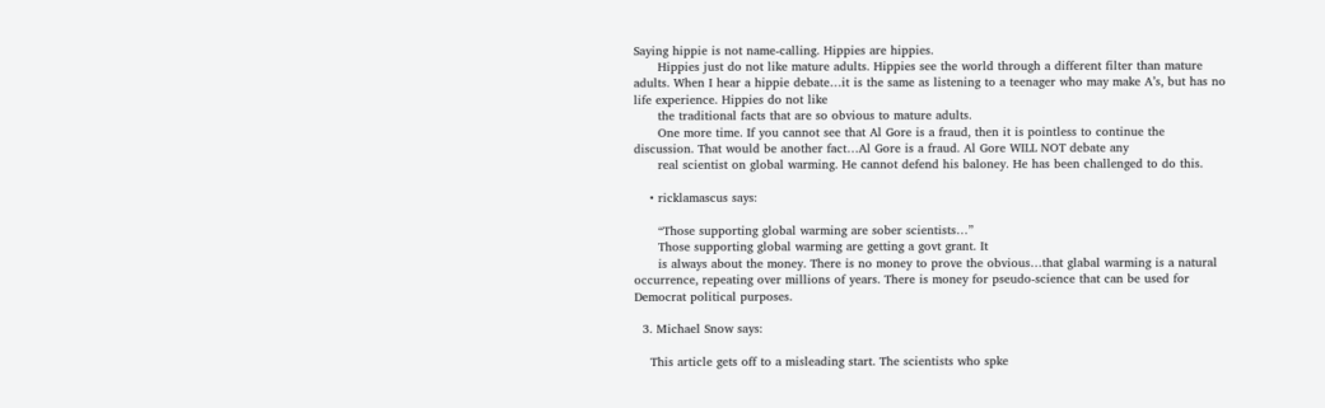Saying hippie is not name-calling. Hippies are hippies.
      Hippies just do not like mature adults. Hippies see the world through a different filter than mature adults. When I hear a hippie debate…it is the same as listening to a teenager who may make A’s, but has no life experience. Hippies do not like
      the traditional facts that are so obvious to mature adults.
      One more time. If you cannot see that Al Gore is a fraud, then it is pointless to continue the discussion. That would be another fact…Al Gore is a fraud. Al Gore WILL NOT debate any
      real scientist on global warming. He cannot defend his baloney. He has been challenged to do this.

    • ricklamascus says:

      “Those supporting global warming are sober scientists…”
      Those supporting global warming are getting a govt grant. It
      is always about the money. There is no money to prove the obvious…that glabal warming is a natural occurrence, repeating over millions of years. There is money for pseudo-science that can be used for Democrat political purposes.

  3. Michael Snow says:

    This article gets off to a misleading start. The scientists who spke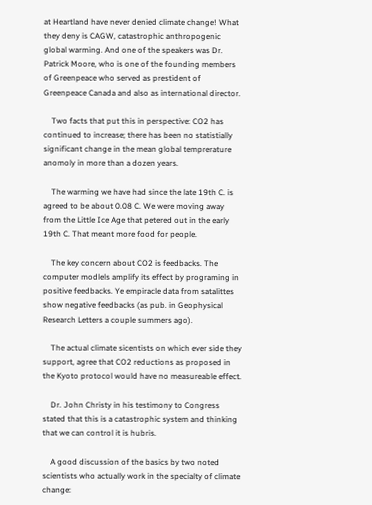at Heartland have never denied climate change! What they deny is CAGW, catastrophic anthropogenic global warming. And one of the speakers was Dr. Patrick Moore, who is one of the founding members of Greenpeace who served as prestident of Greenpeace Canada and also as international director.

    Two facts that put this in perspective: CO2 has continued to increase; there has been no statistially significant change in the mean global temprerature anomoly in more than a dozen years.

    The warming we have had since the late 19th C. is agreed to be about 0.08 C. We were moving away from the Little Ice Age that petered out in the early 19th C. That meant more food for people.

    The key concern about CO2 is feedbacks. The computer modlels amplify its effect by programing in positive feedbacks. Ye empiracle data from satalittes show negative feedbacks (as pub. in Geophysical Research Letters a couple summers ago).

    The actual climate sicentists on which ever side they support, agree that CO2 reductions as proposed in the Kyoto protocol would have no measureable effect.

    Dr. John Christy in his testimony to Congress stated that this is a catastrophic system and thinking that we can control it is hubris.

    A good discussion of the basics by two noted scientists who actually work in the specialty of climate change: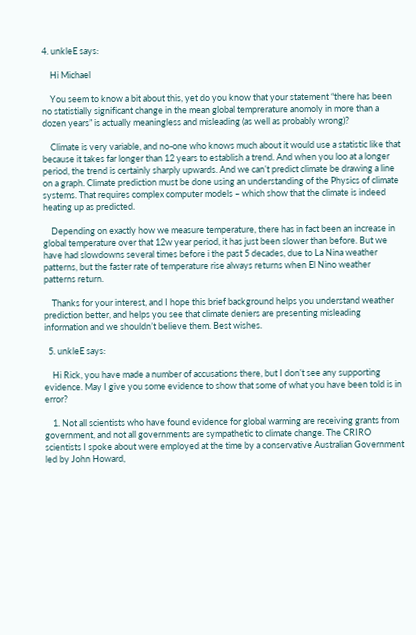4. unkleE says:

    Hi Michael

    You seem to know a bit about this, yet do you know that your statement “there has been no statistially significant change in the mean global temprerature anomoly in more than a dozen years” is actually meaningless and misleading (as well as probably wrong)?

    Climate is very variable, and no-one who knows much about it would use a statistic like that because it takes far longer than 12 years to establish a trend. And when you loo at a longer period, the trend is certainly sharply upwards. And we can’t predict climate be drawing a line on a graph. Climate prediction must be done using an understanding of the Physics of climate systems. That requires complex computer models – which show that the climate is indeed heating up as predicted.

    Depending on exactly how we measure temperature, there has in fact been an increase in global temperature over that 12w year period, it has just been slower than before. But we have had slowdowns several times before i the past 5 decades, due to La Nina weather patterns, but the faster rate of temperature rise always returns when El Nino weather patterns return.

    Thanks for your interest, and I hope this brief background helps you understand weather prediction better, and helps you see that climate deniers are presenting misleading information and we shouldn’t believe them. Best wishes.

  5. unkleE says:

    Hi Rick, you have made a number of accusations there, but I don’t see any supporting evidence. May I give you some evidence to show that some of what you have been told is in error?

    1. Not all scientists who have found evidence for global warming are receiving grants from government, and not all governments are sympathetic to climate change. The CRIRO scientists I spoke about were employed at the time by a conservative Australian Government led by John Howard,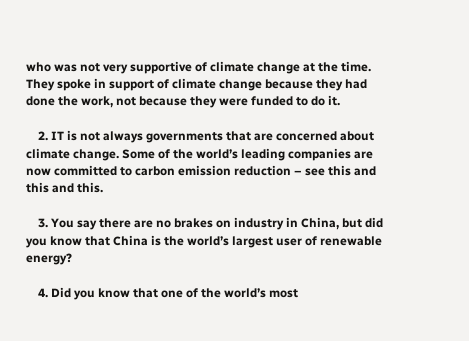who was not very supportive of climate change at the time. They spoke in support of climate change because they had done the work, not because they were funded to do it.

    2. IT is not always governments that are concerned about climate change. Some of the world’s leading companies are now committed to carbon emission reduction – see this and this and this.

    3. You say there are no brakes on industry in China, but did you know that China is the world’s largest user of renewable energy?

    4. Did you know that one of the world’s most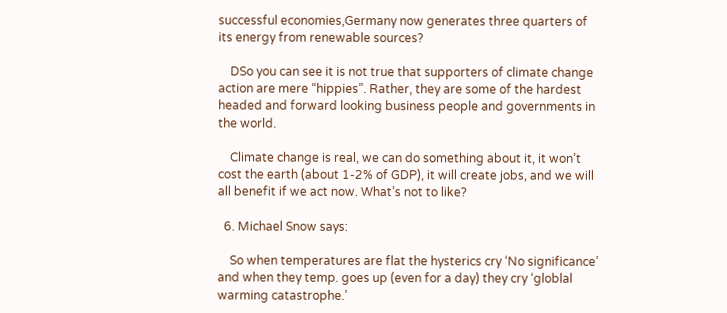successful economies,Germany now generates three quarters of its energy from renewable sources?

    DSo you can see it is not true that supporters of climate change action are mere “hippies”. Rather, they are some of the hardest headed and forward looking business people and governments in the world.

    Climate change is real, we can do something about it, it won’t cost the earth (about 1-2% of GDP), it will create jobs, and we will all benefit if we act now. What’s not to like?

  6. Michael Snow says:

    So when temperatures are flat the hysterics cry ‘No significance’ and when they temp. goes up (even for a day) they cry ‘globlal warming catastrophe.’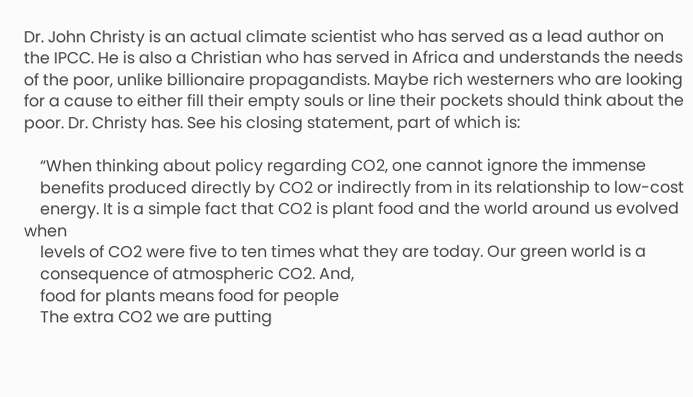Dr. John Christy is an actual climate scientist who has served as a lead author on the IPCC. He is also a Christian who has served in Africa and understands the needs of the poor, unlike billionaire propagandists. Maybe rich westerners who are looking for a cause to either fill their empty souls or line their pockets should think about the poor. Dr. Christy has. See his closing statement, part of which is:

    “When thinking about policy regarding CO2, one cannot ignore the immense
    benefits produced directly by CO2 or indirectly from in its relationship to low-cost
    energy. It is a simple fact that CO2 is plant food and the world around us evolved when
    levels of CO2 were five to ten times what they are today. Our green world is a
    consequence of atmospheric CO2. And,
    food for plants means food for people
    The extra CO2 we are putting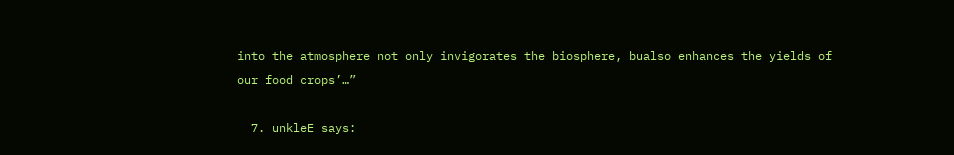into the atmosphere not only invigorates the biosphere, bualso enhances the yields of our food crops’…”

  7. unkleE says: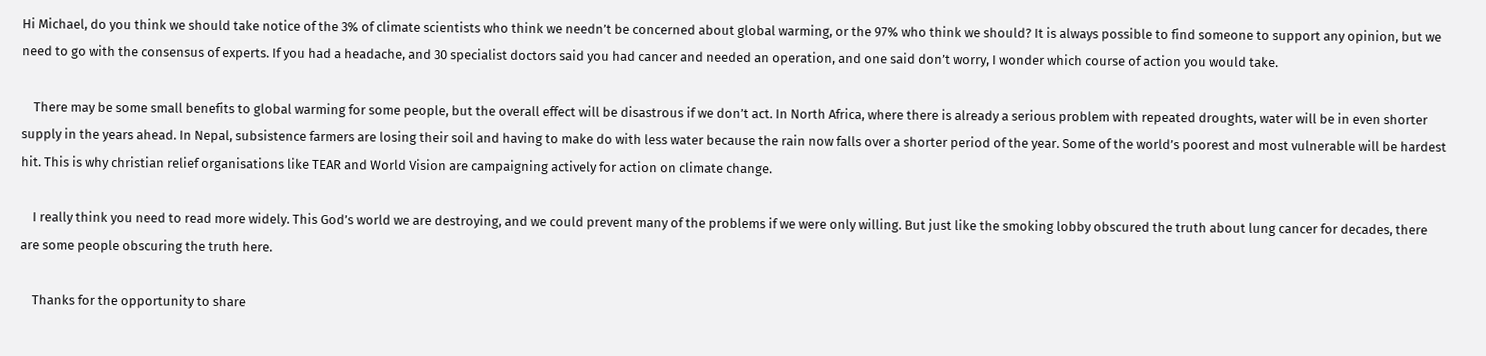Hi Michael, do you think we should take notice of the 3% of climate scientists who think we needn’t be concerned about global warming, or the 97% who think we should? It is always possible to find someone to support any opinion, but we need to go with the consensus of experts. If you had a headache, and 30 specialist doctors said you had cancer and needed an operation, and one said don’t worry, I wonder which course of action you would take.

    There may be some small benefits to global warming for some people, but the overall effect will be disastrous if we don’t act. In North Africa, where there is already a serious problem with repeated droughts, water will be in even shorter supply in the years ahead. In Nepal, subsistence farmers are losing their soil and having to make do with less water because the rain now falls over a shorter period of the year. Some of the world’s poorest and most vulnerable will be hardest hit. This is why christian relief organisations like TEAR and World Vision are campaigning actively for action on climate change.

    I really think you need to read more widely. This God’s world we are destroying, and we could prevent many of the problems if we were only willing. But just like the smoking lobby obscured the truth about lung cancer for decades, there are some people obscuring the truth here.

    Thanks for the opportunity to share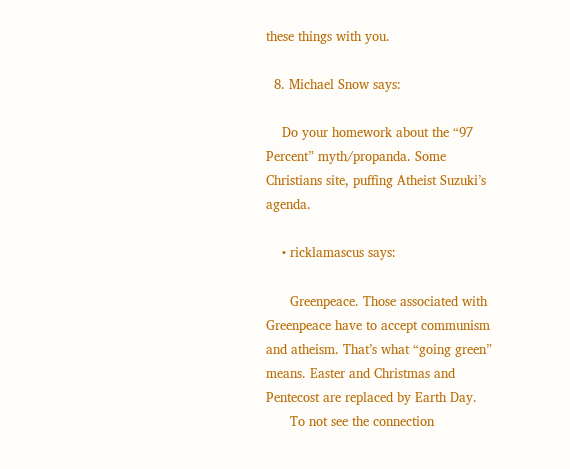these things with you.

  8. Michael Snow says:

    Do your homework about the “97 Percent” myth/propanda. Some Christians site, puffing Atheist Suzuki’s agenda.

    • ricklamascus says:

      Greenpeace. Those associated with Greenpeace have to accept communism and atheism. That’s what “going green” means. Easter and Christmas and Pentecost are replaced by Earth Day.
      To not see the connection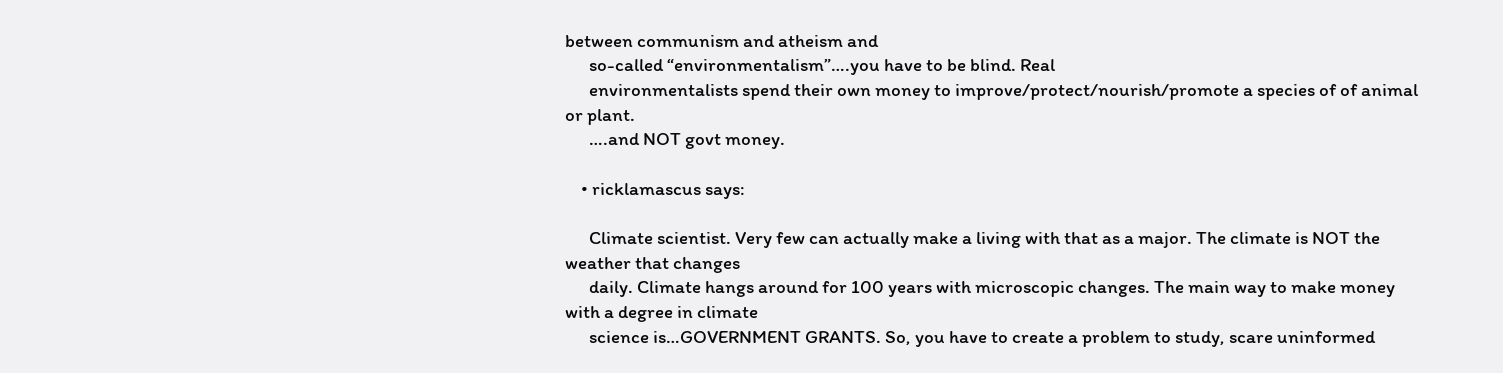between communism and atheism and
      so-called “environmentalism”….you have to be blind. Real
      environmentalists spend their own money to improve/protect/nourish/promote a species of of animal or plant.
      ….and NOT govt money.

    • ricklamascus says:

      Climate scientist. Very few can actually make a living with that as a major. The climate is NOT the weather that changes
      daily. Climate hangs around for 100 years with microscopic changes. The main way to make money with a degree in climate
      science is…GOVERNMENT GRANTS. So, you have to create a problem to study, scare uninformed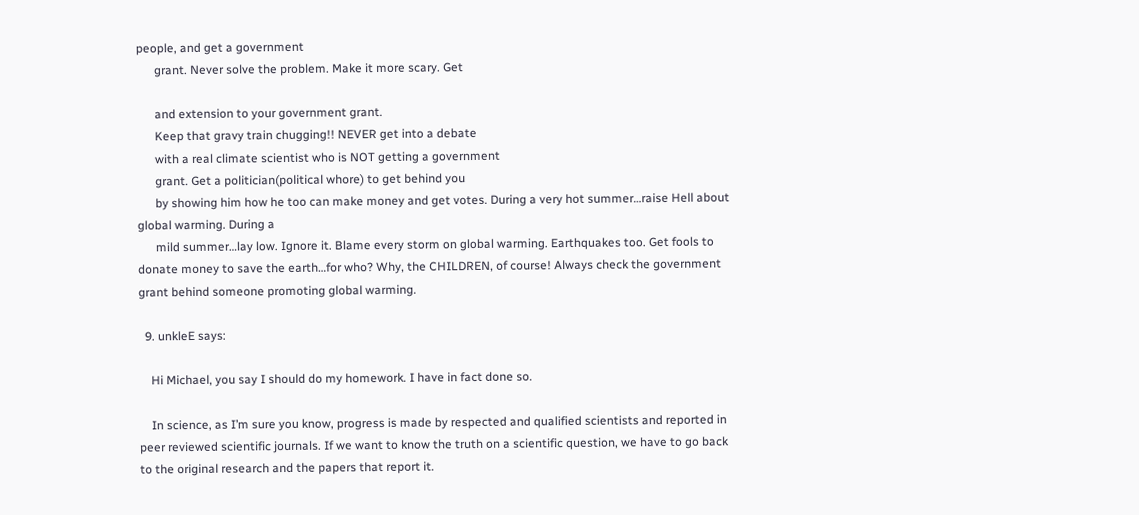people, and get a government
      grant. Never solve the problem. Make it more scary. Get

      and extension to your government grant.
      Keep that gravy train chugging!! NEVER get into a debate
      with a real climate scientist who is NOT getting a government
      grant. Get a politician(political whore) to get behind you
      by showing him how he too can make money and get votes. During a very hot summer…raise Hell about global warming. During a
      mild summer…lay low. Ignore it. Blame every storm on global warming. Earthquakes too. Get fools to donate money to save the earth…for who? Why, the CHILDREN, of course! Always check the government grant behind someone promoting global warming.

  9. unkleE says:

    Hi Michael, you say I should do my homework. I have in fact done so.

    In science, as I’m sure you know, progress is made by respected and qualified scientists and reported in peer reviewed scientific journals. If we want to know the truth on a scientific question, we have to go back to the original research and the papers that report it.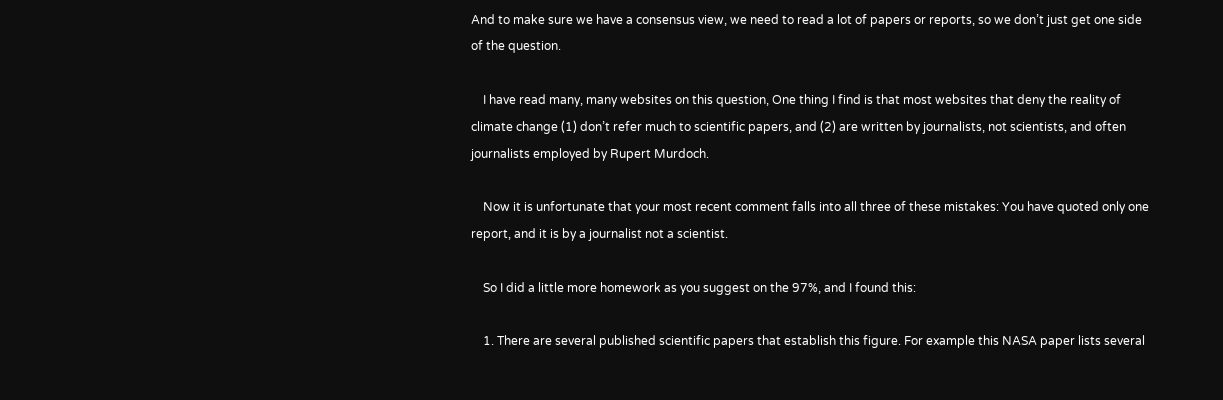And to make sure we have a consensus view, we need to read a lot of papers or reports, so we don’t just get one side of the question.

    I have read many, many websites on this question, One thing I find is that most websites that deny the reality of climate change (1) don’t refer much to scientific papers, and (2) are written by journalists, not scientists, and often journalists employed by Rupert Murdoch.

    Now it is unfortunate that your most recent comment falls into all three of these mistakes: You have quoted only one report, and it is by a journalist not a scientist.

    So I did a little more homework as you suggest on the 97%, and I found this:

    1. There are several published scientific papers that establish this figure. For example this NASA paper lists several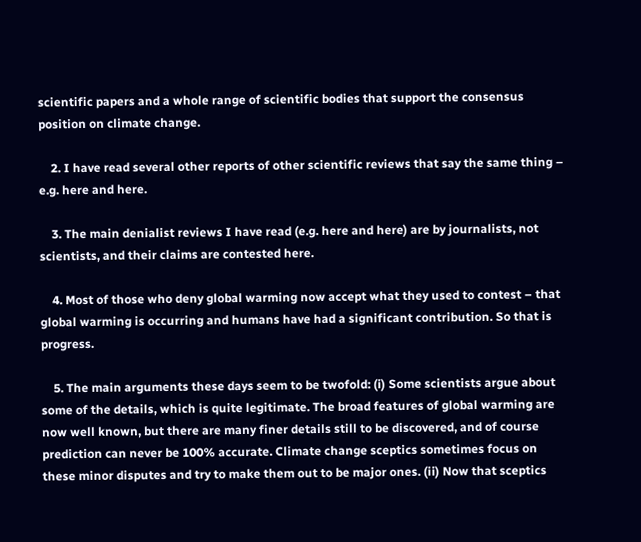scientific papers and a whole range of scientific bodies that support the consensus position on climate change.

    2. I have read several other reports of other scientific reviews that say the same thing – e.g. here and here.

    3. The main denialist reviews I have read (e.g. here and here) are by journalists, not scientists, and their claims are contested here.

    4. Most of those who deny global warming now accept what they used to contest – that global warming is occurring and humans have had a significant contribution. So that is progress.

    5. The main arguments these days seem to be twofold: (i) Some scientists argue about some of the details, which is quite legitimate. The broad features of global warming are now well known, but there are many finer details still to be discovered, and of course prediction can never be 100% accurate. Climate change sceptics sometimes focus on these minor disputes and try to make them out to be major ones. (ii) Now that sceptics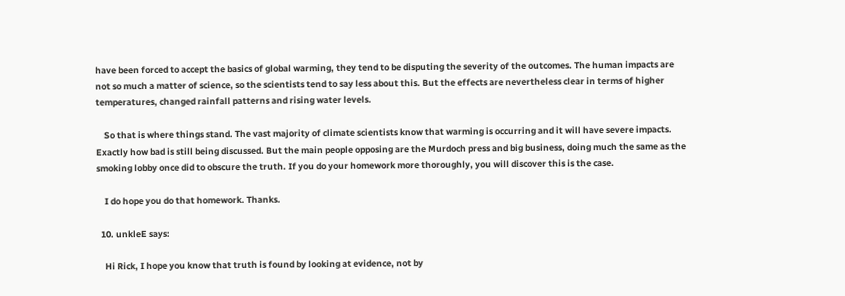have been forced to accept the basics of global warming, they tend to be disputing the severity of the outcomes. The human impacts are not so much a matter of science, so the scientists tend to say less about this. But the effects are nevertheless clear in terms of higher temperatures, changed rainfall patterns and rising water levels.

    So that is where things stand. The vast majority of climate scientists know that warming is occurring and it will have severe impacts. Exactly how bad is still being discussed. But the main people opposing are the Murdoch press and big business, doing much the same as the smoking lobby once did to obscure the truth. If you do your homework more thoroughly, you will discover this is the case.

    I do hope you do that homework. Thanks.

  10. unkleE says:

    Hi Rick, I hope you know that truth is found by looking at evidence, not by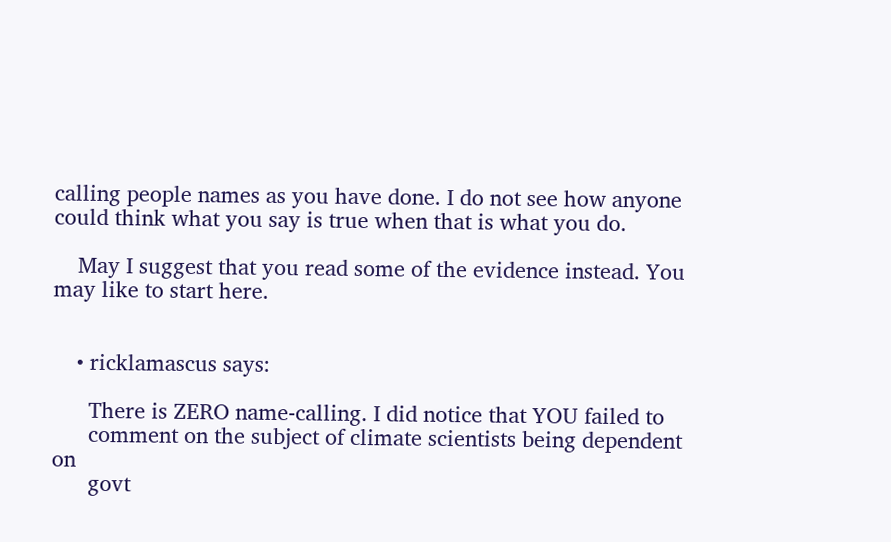calling people names as you have done. I do not see how anyone could think what you say is true when that is what you do.

    May I suggest that you read some of the evidence instead. You may like to start here.


    • ricklamascus says:

      There is ZERO name-calling. I did notice that YOU failed to
      comment on the subject of climate scientists being dependent on
      govt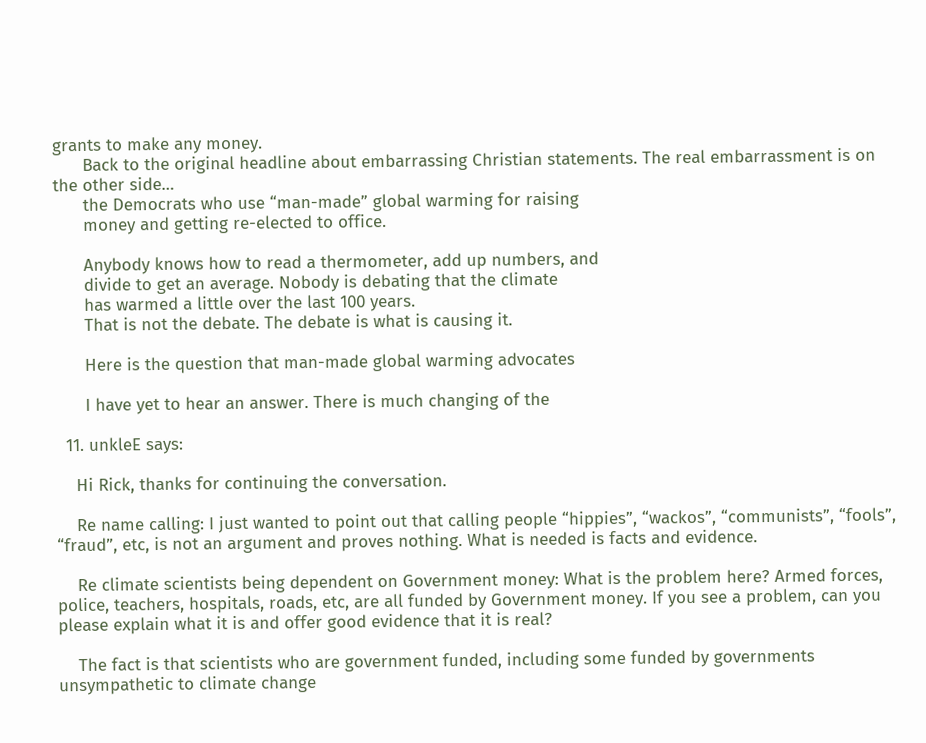grants to make any money.
      Back to the original headline about embarrassing Christian statements. The real embarrassment is on the other side…
      the Democrats who use “man-made” global warming for raising
      money and getting re-elected to office.

      Anybody knows how to read a thermometer, add up numbers, and
      divide to get an average. Nobody is debating that the climate
      has warmed a little over the last 100 years.
      That is not the debate. The debate is what is causing it.

      Here is the question that man-made global warming advocates

      I have yet to hear an answer. There is much changing of the

  11. unkleE says:

    Hi Rick, thanks for continuing the conversation.

    Re name calling: I just wanted to point out that calling people “hippies”, “wackos”, “communists”, “fools”, “fraud”, etc, is not an argument and proves nothing. What is needed is facts and evidence.

    Re climate scientists being dependent on Government money: What is the problem here? Armed forces, police, teachers, hospitals, roads, etc, are all funded by Government money. If you see a problem, can you please explain what it is and offer good evidence that it is real?

    The fact is that scientists who are government funded, including some funded by governments unsympathetic to climate change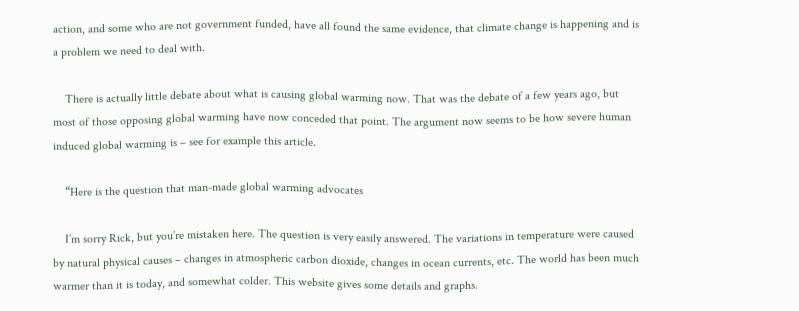action, and some who are not government funded, have all found the same evidence, that climate change is happening and is a problem we need to deal with.

    There is actually little debate about what is causing global warming now. That was the debate of a few years ago, but most of those opposing global warming have now conceded that point. The argument now seems to be how severe human induced global warming is – see for example this article.

    “Here is the question that man-made global warming advocates

    I’m sorry Rick, but you’re mistaken here. The question is very easily answered. The variations in temperature were caused by natural physical causes – changes in atmospheric carbon dioxide, changes in ocean currents, etc. The world has been much warmer than it is today, and somewhat colder. This website gives some details and graphs.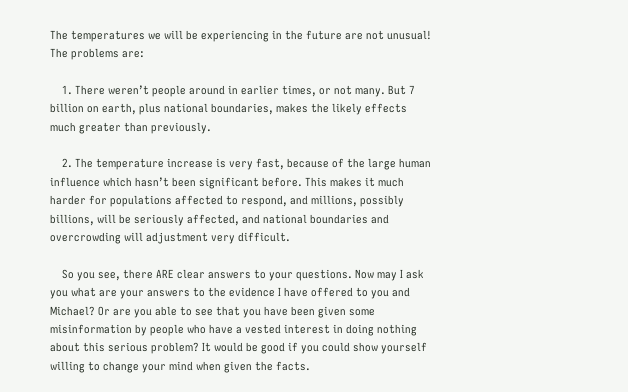The temperatures we will be experiencing in the future are not unusual! The problems are:

    1. There weren’t people around in earlier times, or not many. But 7 billion on earth, plus national boundaries, makes the likely effects much greater than previously.

    2. The temperature increase is very fast, because of the large human influence which hasn’t been significant before. This makes it much harder for populations affected to respond, and millions, possibly billions, will be seriously affected, and national boundaries and overcrowding will adjustment very difficult.

    So you see, there ARE clear answers to your questions. Now may I ask you what are your answers to the evidence I have offered to you and Michael? Or are you able to see that you have been given some misinformation by people who have a vested interest in doing nothing about this serious problem? It would be good if you could show yourself willing to change your mind when given the facts.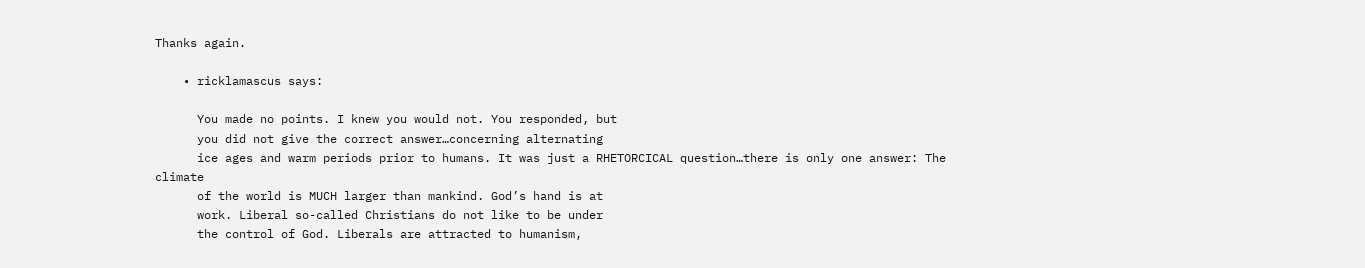Thanks again.

    • ricklamascus says:

      You made no points. I knew you would not. You responded, but
      you did not give the correct answer…concerning alternating
      ice ages and warm periods prior to humans. It was just a RHETORCICAL question…there is only one answer: The climate
      of the world is MUCH larger than mankind. God’s hand is at
      work. Liberal so-called Christians do not like to be under
      the control of God. Liberals are attracted to humanism,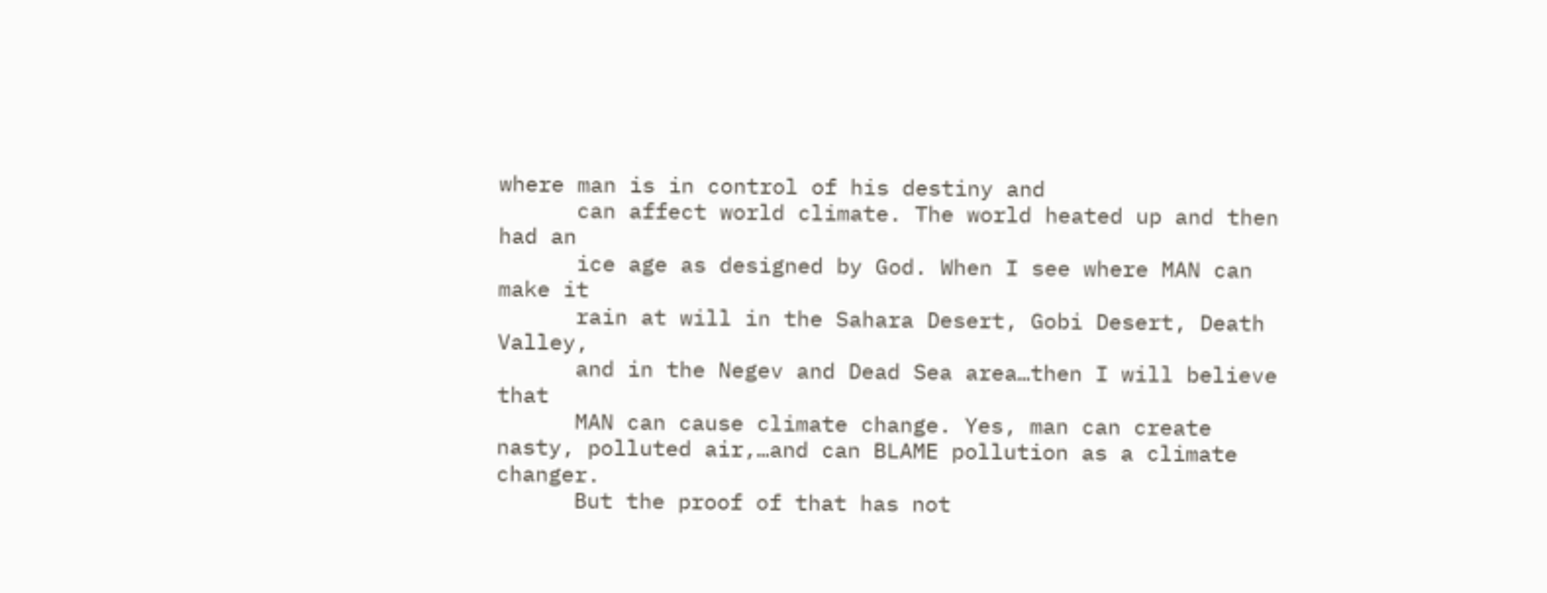where man is in control of his destiny and
      can affect world climate. The world heated up and then had an
      ice age as designed by God. When I see where MAN can make it
      rain at will in the Sahara Desert, Gobi Desert, Death Valley,
      and in the Negev and Dead Sea area…then I will believe that
      MAN can cause climate change. Yes, man can create nasty, polluted air,…and can BLAME pollution as a climate changer.
      But the proof of that has not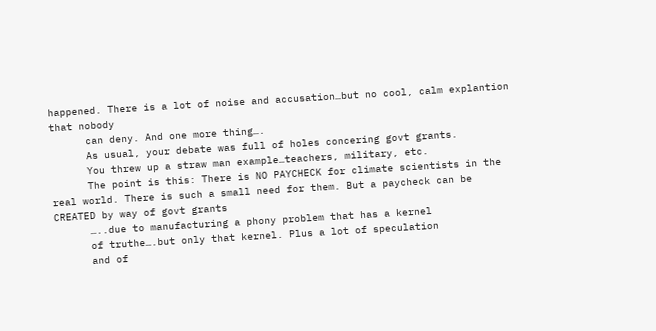happened. There is a lot of noise and accusation…but no cool, calm explantion that nobody
      can deny. And one more thing….
      As usual, your debate was full of holes concering govt grants.
      You threw up a straw man example…teachers, military, etc.
      The point is this: There is NO PAYCHECK for climate scientists in the real world. There is such a small need for them. But a paycheck can be CREATED by way of govt grants
      …..due to manufacturing a phony problem that has a kernel
      of truthe….but only that kernel. Plus a lot of speculation
      and of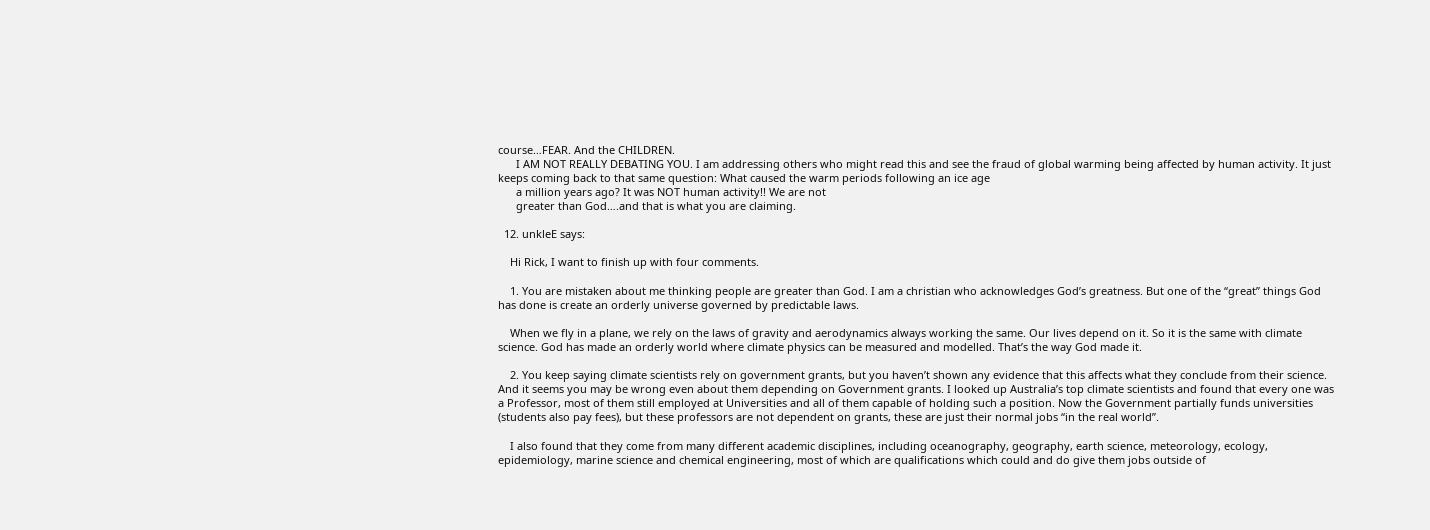course…FEAR. And the CHILDREN.
      I AM NOT REALLY DEBATING YOU. I am addressing others who might read this and see the fraud of global warming being affected by human activity. It just keeps coming back to that same question: What caused the warm periods following an ice age
      a million years ago? It was NOT human activity!! We are not
      greater than God….and that is what you are claiming.

  12. unkleE says:

    Hi Rick, I want to finish up with four comments.

    1. You are mistaken about me thinking people are greater than God. I am a christian who acknowledges God’s greatness. But one of the “great” things God has done is create an orderly universe governed by predictable laws.

    When we fly in a plane, we rely on the laws of gravity and aerodynamics always working the same. Our lives depend on it. So it is the same with climate science. God has made an orderly world where climate physics can be measured and modelled. That’s the way God made it.

    2. You keep saying climate scientists rely on government grants, but you haven’t shown any evidence that this affects what they conclude from their science. And it seems you may be wrong even about them depending on Government grants. I looked up Australia’s top climate scientists and found that every one was a Professor, most of them still employed at Universities and all of them capable of holding such a position. Now the Government partially funds universities (students also pay fees), but these professors are not dependent on grants, these are just their normal jobs “in the real world”.

    I also found that they come from many different academic disciplines, including oceanography, geography, earth science, meteorology, ecology, epidemiology, marine science and chemical engineering, most of which are qualifications which could and do give them jobs outside of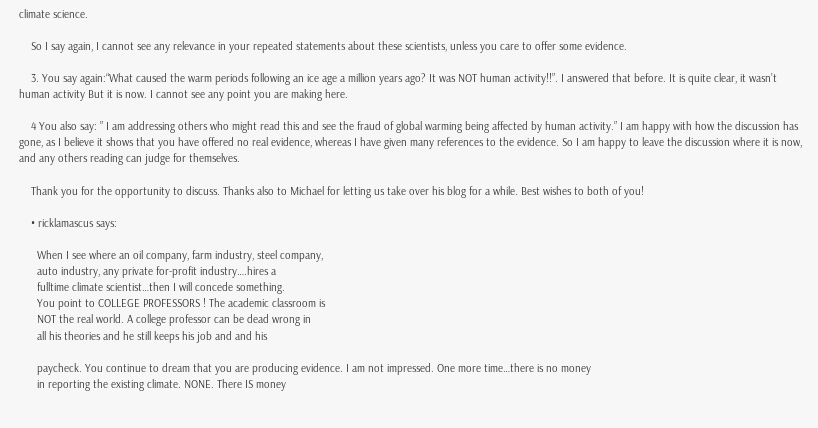climate science.

    So I say again, I cannot see any relevance in your repeated statements about these scientists, unless you care to offer some evidence.

    3. You say again:“What caused the warm periods following an ice age a million years ago? It was NOT human activity!!”. I answered that before. It is quite clear, it wasn’t human activity But it is now. I cannot see any point you are making here.

    4 You also say: ” I am addressing others who might read this and see the fraud of global warming being affected by human activity.” I am happy with how the discussion has gone, as I believe it shows that you have offered no real evidence, whereas I have given many references to the evidence. So I am happy to leave the discussion where it is now, and any others reading can judge for themselves.

    Thank you for the opportunity to discuss. Thanks also to Michael for letting us take over his blog for a while. Best wishes to both of you!

    • ricklamascus says:

      When I see where an oil company, farm industry, steel company,
      auto industry, any private for-profit industry….hires a
      fulltime climate scientist…then I will concede something.
      You point to COLLEGE PROFESSORS ! The academic classroom is
      NOT the real world. A college professor can be dead wrong in
      all his theories and he still keeps his job and and his

      paycheck. You continue to dream that you are producing evidence. I am not impressed. One more time…there is no money
      in reporting the existing climate. NONE. There IS money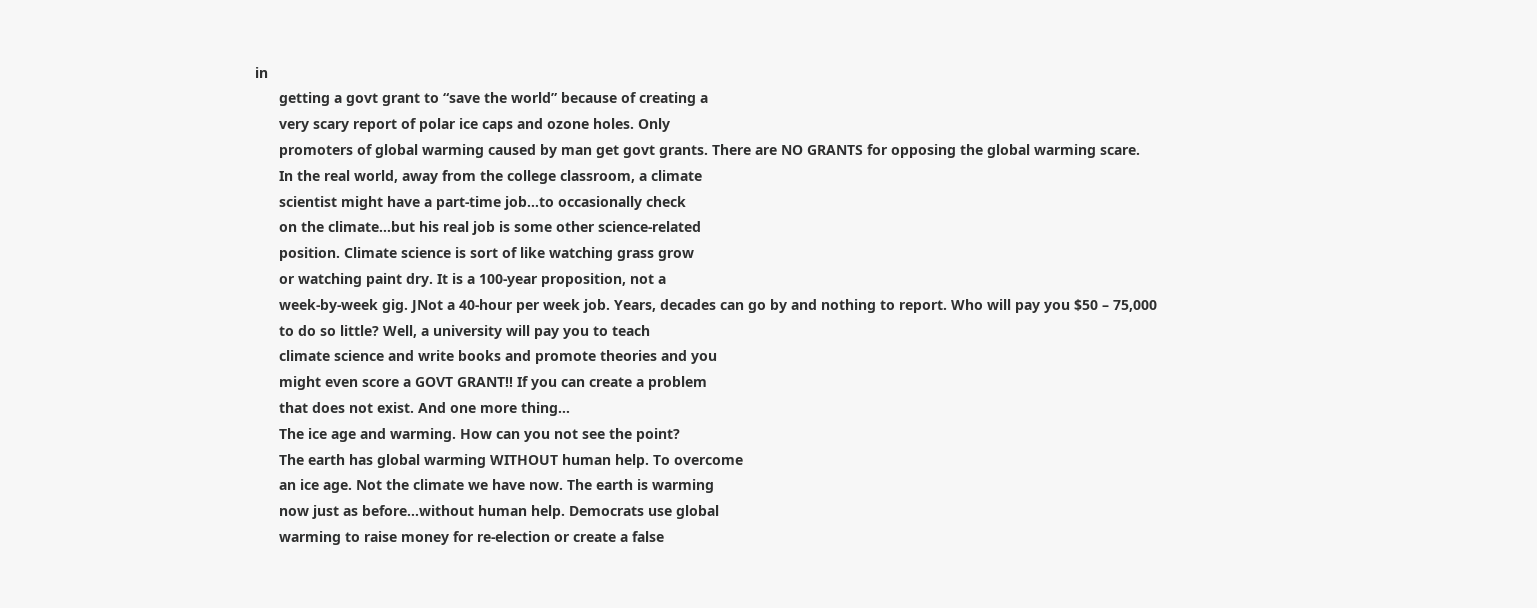in
      getting a govt grant to “save the world” because of creating a
      very scary report of polar ice caps and ozone holes. Only
      promoters of global warming caused by man get govt grants. There are NO GRANTS for opposing the global warming scare.
      In the real world, away from the college classroom, a climate
      scientist might have a part-time job…to occasionally check
      on the climate…but his real job is some other science-related
      position. Climate science is sort of like watching grass grow
      or watching paint dry. It is a 100-year proposition, not a
      week-by-week gig. JNot a 40-hour per week job. Years, decades can go by and nothing to report. Who will pay you $50 – 75,000
      to do so little? Well, a university will pay you to teach
      climate science and write books and promote theories and you
      might even score a GOVT GRANT!! If you can create a problem
      that does not exist. And one more thing…
      The ice age and warming. How can you not see the point?
      The earth has global warming WITHOUT human help. To overcome
      an ice age. Not the climate we have now. The earth is warming
      now just as before…without human help. Democrats use global
      warming to raise money for re-election or create a false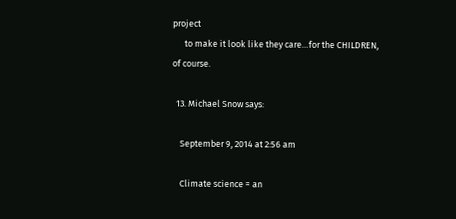project
      to make it look like they care…for the CHILDREN, of course.

  13. Michael Snow says:

    September 9, 2014 at 2:56 am

    Climate science = an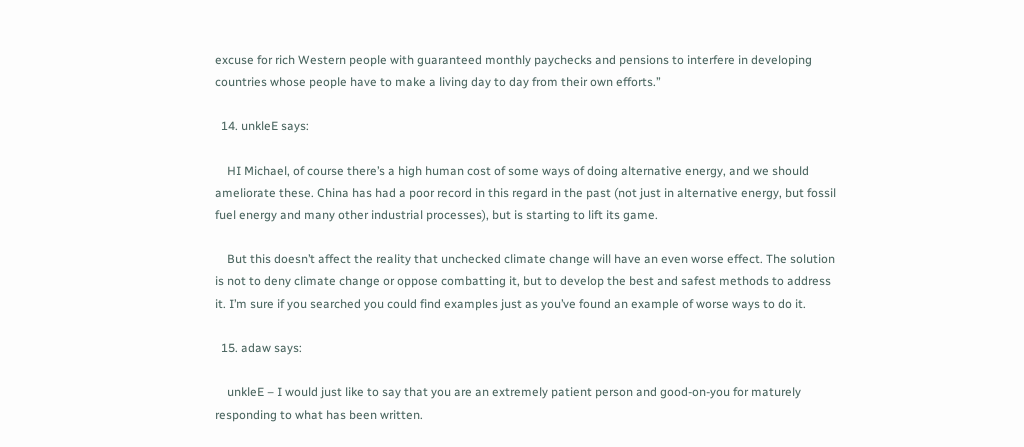excuse for rich Western people with guaranteed monthly paychecks and pensions to interfere in developing countries whose people have to make a living day to day from their own efforts.”

  14. unkleE says:

    HI Michael, of course there’s a high human cost of some ways of doing alternative energy, and we should ameliorate these. China has had a poor record in this regard in the past (not just in alternative energy, but fossil fuel energy and many other industrial processes), but is starting to lift its game.

    But this doesn’t affect the reality that unchecked climate change will have an even worse effect. The solution is not to deny climate change or oppose combatting it, but to develop the best and safest methods to address it. I’m sure if you searched you could find examples just as you’ve found an example of worse ways to do it.

  15. adaw says:

    unkleE – I would just like to say that you are an extremely patient person and good-on-you for maturely responding to what has been written.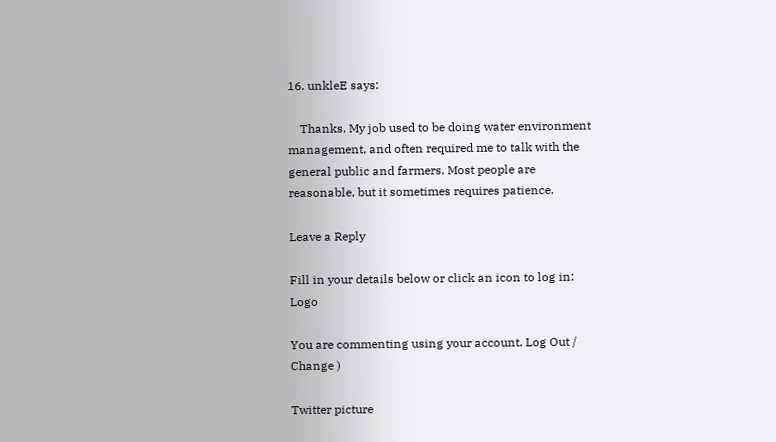16. unkleE says:

    Thanks. My job used to be doing water environment management, and often required me to talk with the general public and farmers. Most people are reasonable, but it sometimes requires patience.

Leave a Reply

Fill in your details below or click an icon to log in: Logo

You are commenting using your account. Log Out /  Change )

Twitter picture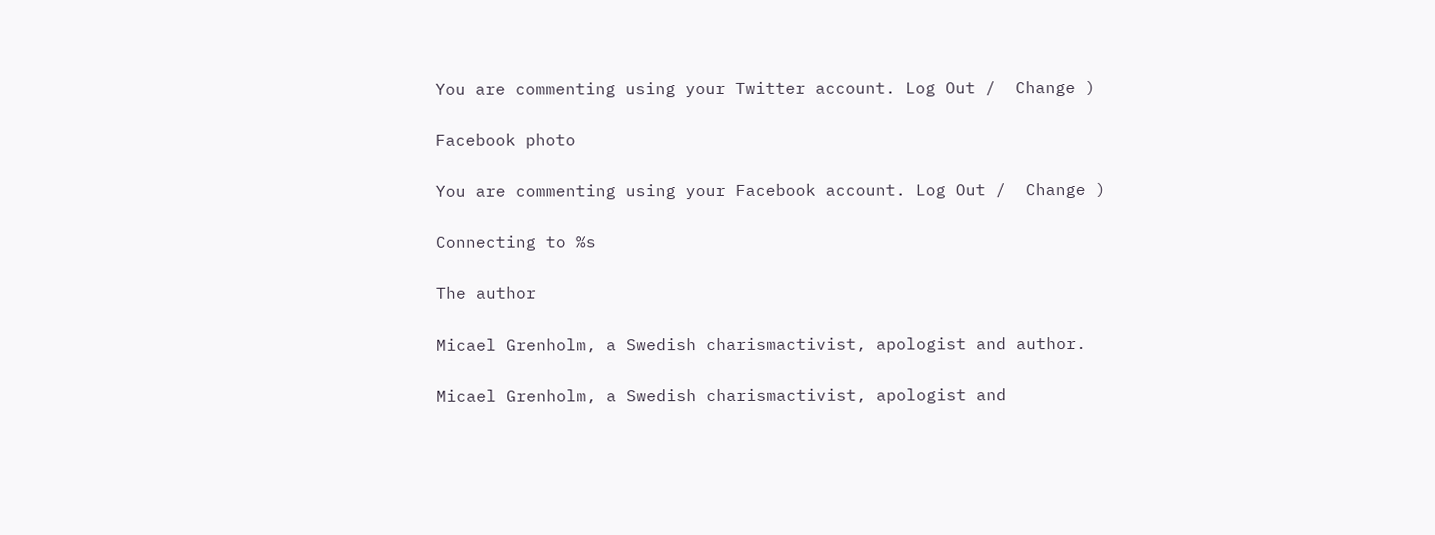You are commenting using your Twitter account. Log Out /  Change )

Facebook photo

You are commenting using your Facebook account. Log Out /  Change )

Connecting to %s

The author

Micael Grenholm, a Swedish charismactivist, apologist and author.

Micael Grenholm, a Swedish charismactivist, apologist and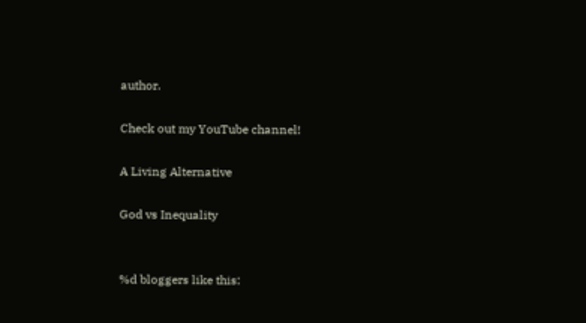author.

Check out my YouTube channel!

A Living Alternative

God vs Inequality


%d bloggers like this: